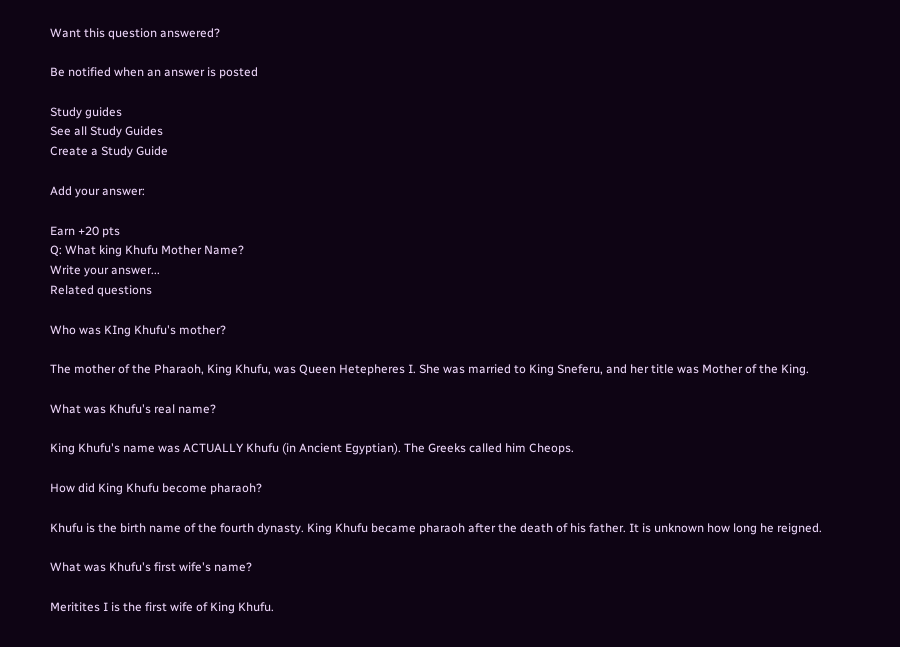Want this question answered?

Be notified when an answer is posted

Study guides
See all Study Guides
Create a Study Guide

Add your answer:

Earn +20 pts
Q: What king Khufu Mother Name?
Write your answer...
Related questions

Who was KIng Khufu's mother?

The mother of the Pharaoh, King Khufu, was Queen Hetepheres I. She was married to King Sneferu, and her title was Mother of the King.

What was Khufu's real name?

King Khufu's name was ACTUALLY Khufu (in Ancient Egyptian). The Greeks called him Cheops.

How did King Khufu become pharaoh?

Khufu is the birth name of the fourth dynasty. King Khufu became pharaoh after the death of his father. It is unknown how long he reigned.

What was Khufu's first wife's name?

Meritites I is the first wife of King Khufu.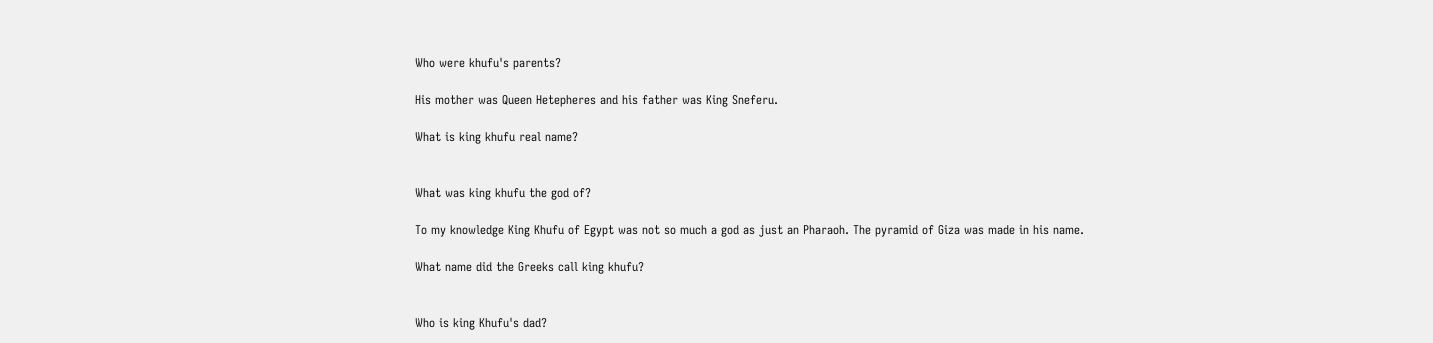Who were khufu's parents?

His mother was Queen Hetepheres and his father was King Sneferu.

What is king khufu real name?


What was king khufu the god of?

To my knowledge King Khufu of Egypt was not so much a god as just an Pharaoh. The pyramid of Giza was made in his name.

What name did the Greeks call king khufu?


Who is king Khufu's dad?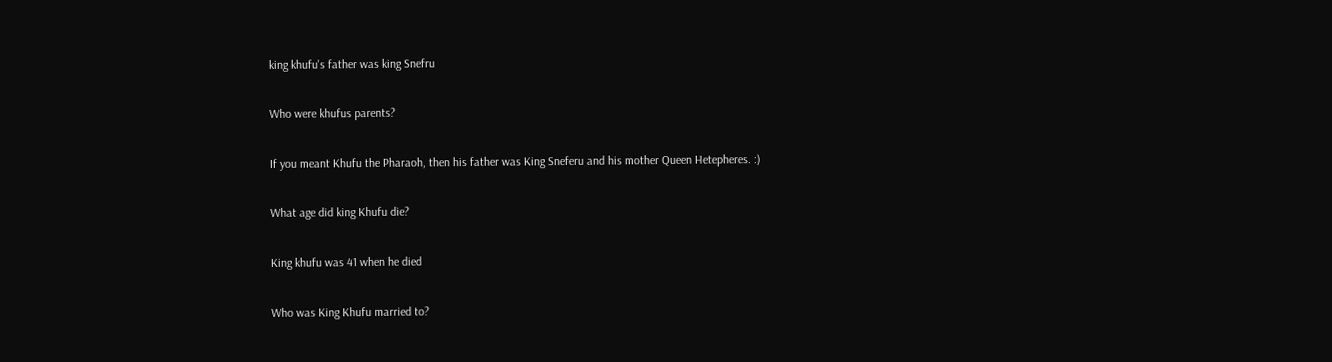king khufu's father was king Snefru

Who were khufus parents?

If you meant Khufu the Pharaoh, then his father was King Sneferu and his mother Queen Hetepheres. :)

What age did king Khufu die?

King khufu was 41 when he died

Who was King Khufu married to?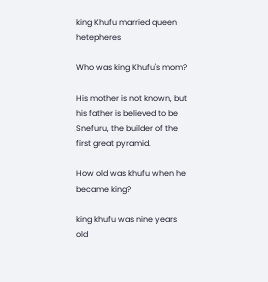king Khufu married queen hetepheres

Who was king Khufu's mom?

His mother is not known, but his father is believed to be Snefuru, the builder of the first great pyramid.

How old was khufu when he became king?

king khufu was nine years old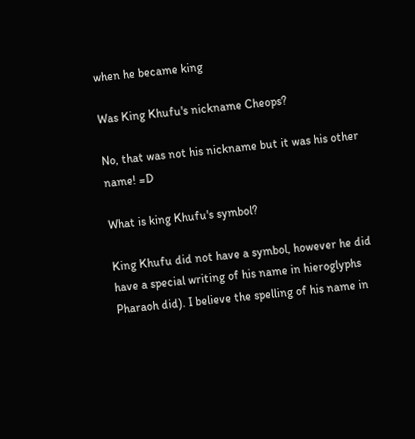when he became king

Was King Khufu's nickname Cheops?

No, that was not his nickname but it was his other name! =D

What is king Khufu's symbol?

King Khufu did not have a symbol, however he did have a special writing of his name in hieroglyphs Pharaoh did). I believe the spelling of his name in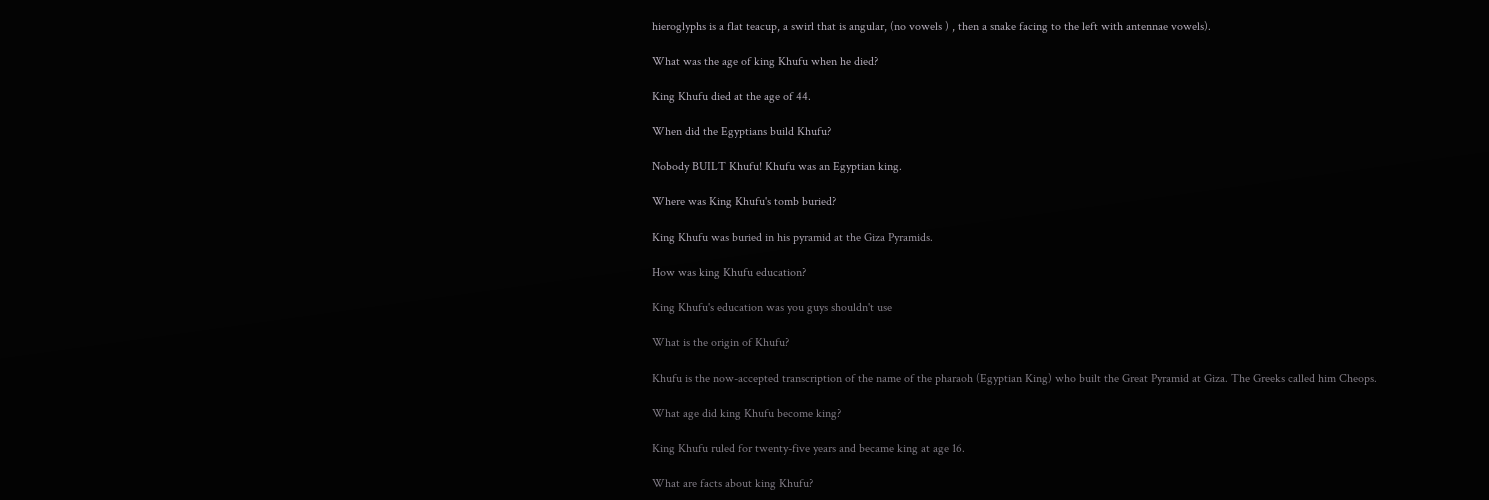hieroglyphs is a flat teacup, a swirl that is angular, (no vowels ) , then a snake facing to the left with antennae vowels).

What was the age of king Khufu when he died?

King Khufu died at the age of 44.

When did the Egyptians build Khufu?

Nobody BUILT Khufu! Khufu was an Egyptian king.

Where was King Khufu's tomb buried?

King Khufu was buried in his pyramid at the Giza Pyramids.

How was king Khufu education?

King Khufu's education was you guys shouldn't use

What is the origin of Khufu?

Khufu is the now-accepted transcription of the name of the pharaoh (Egyptian King) who built the Great Pyramid at Giza. The Greeks called him Cheops.

What age did king Khufu become king?

King Khufu ruled for twenty-five years and became king at age 16.

What are facts about king Khufu?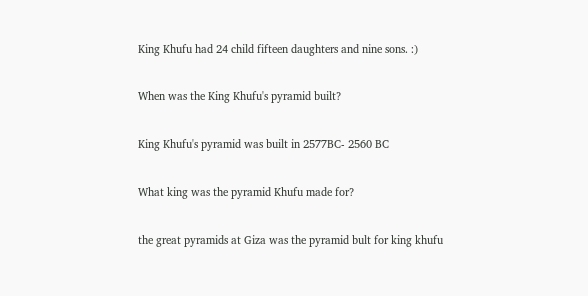King Khufu had 24 child fifteen daughters and nine sons. :)

When was the King Khufu's pyramid built?

King Khufu's pyramid was built in 2577BC- 2560 BC

What king was the pyramid Khufu made for?

the great pyramids at Giza was the pyramid bult for king khufu